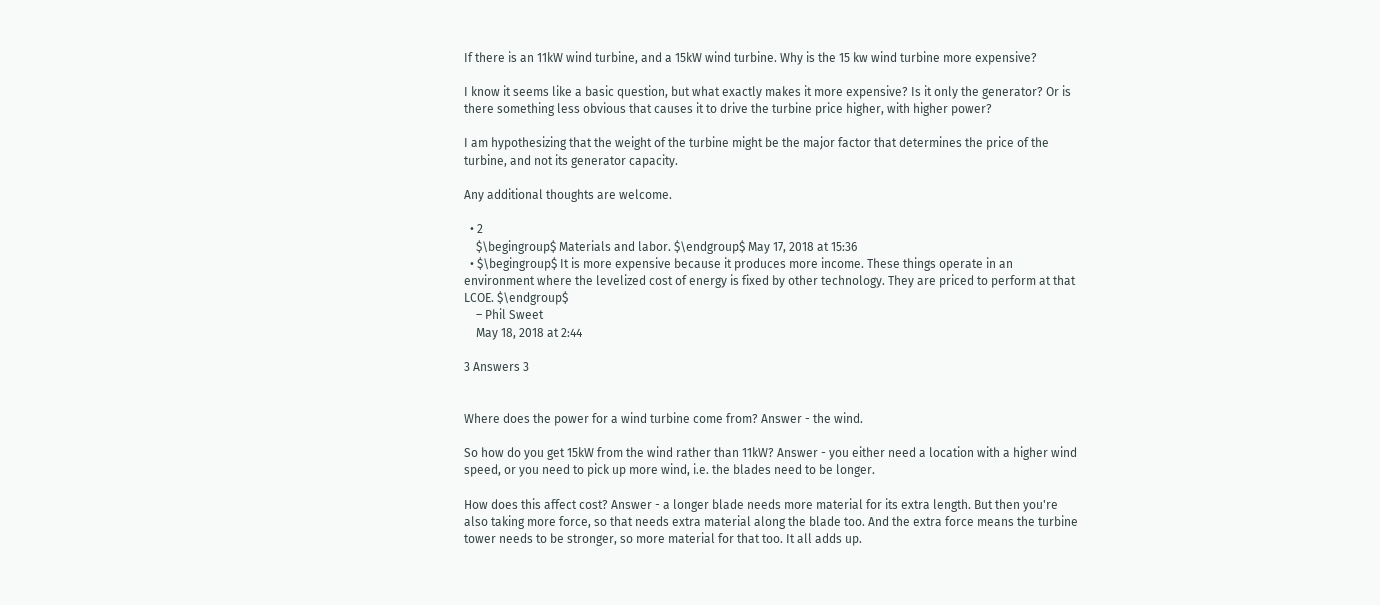If there is an 11kW wind turbine, and a 15kW wind turbine. Why is the 15 kw wind turbine more expensive?

I know it seems like a basic question, but what exactly makes it more expensive? Is it only the generator? Or is there something less obvious that causes it to drive the turbine price higher, with higher power?

I am hypothesizing that the weight of the turbine might be the major factor that determines the price of the turbine, and not its generator capacity.

Any additional thoughts are welcome.

  • 2
    $\begingroup$ Materials and labor. $\endgroup$ May 17, 2018 at 15:36
  • $\begingroup$ It is more expensive because it produces more income. These things operate in an environment where the levelized cost of energy is fixed by other technology. They are priced to perform at that LCOE. $\endgroup$
    – Phil Sweet
    May 18, 2018 at 2:44

3 Answers 3


Where does the power for a wind turbine come from? Answer - the wind.

So how do you get 15kW from the wind rather than 11kW? Answer - you either need a location with a higher wind speed, or you need to pick up more wind, i.e. the blades need to be longer.

How does this affect cost? Answer - a longer blade needs more material for its extra length. But then you're also taking more force, so that needs extra material along the blade too. And the extra force means the turbine tower needs to be stronger, so more material for that too. It all adds up.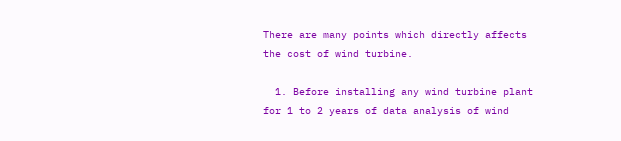There are many points which directly affects the cost of wind turbine.

  1. Before installing any wind turbine plant for 1 to 2 years of data analysis of wind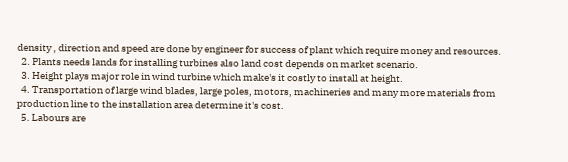density , direction and speed are done by engineer for success of plant which require money and resources.
  2. Plants needs lands for installing turbines also land cost depends on market scenario.
  3. Height plays major role in wind turbine which make's it costly to install at height.
  4. Transportation of large wind blades, large poles, motors, machineries and many more materials from production line to the installation area determine it's cost.
  5. Labours are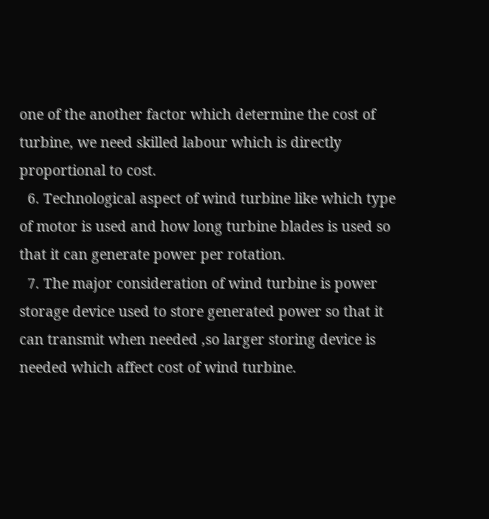one of the another factor which determine the cost of turbine, we need skilled labour which is directly proportional to cost.
  6. Technological aspect of wind turbine like which type of motor is used and how long turbine blades is used so that it can generate power per rotation.
  7. The major consideration of wind turbine is power storage device used to store generated power so that it can transmit when needed ,so larger storing device is needed which affect cost of wind turbine.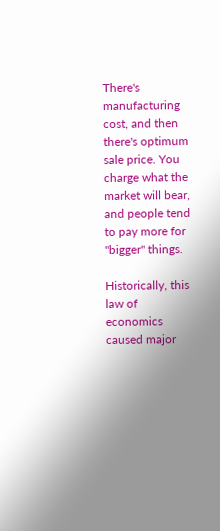There's manufacturing cost, and then there's optimum sale price. You charge what the market will bear, and people tend to pay more for "bigger" things.

Historically, this law of economics caused major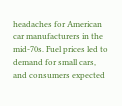headaches for American car manufacturers in the mid-70s. Fuel prices led to demand for small cars, and consumers expected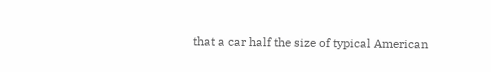that a car half the size of typical American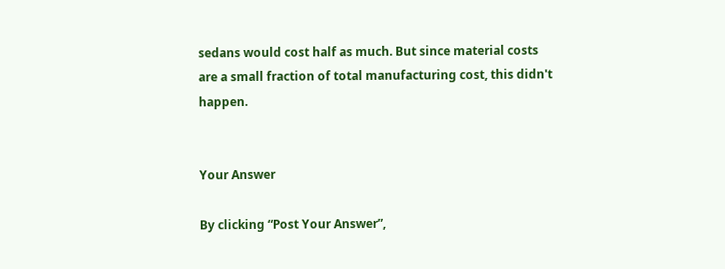sedans would cost half as much. But since material costs are a small fraction of total manufacturing cost, this didn't happen.


Your Answer

By clicking “Post Your Answer”,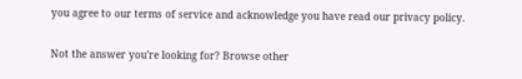you agree to our terms of service and acknowledge you have read our privacy policy.

Not the answer you're looking for? Browse other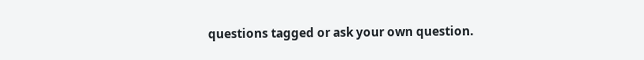questions tagged or ask your own question.